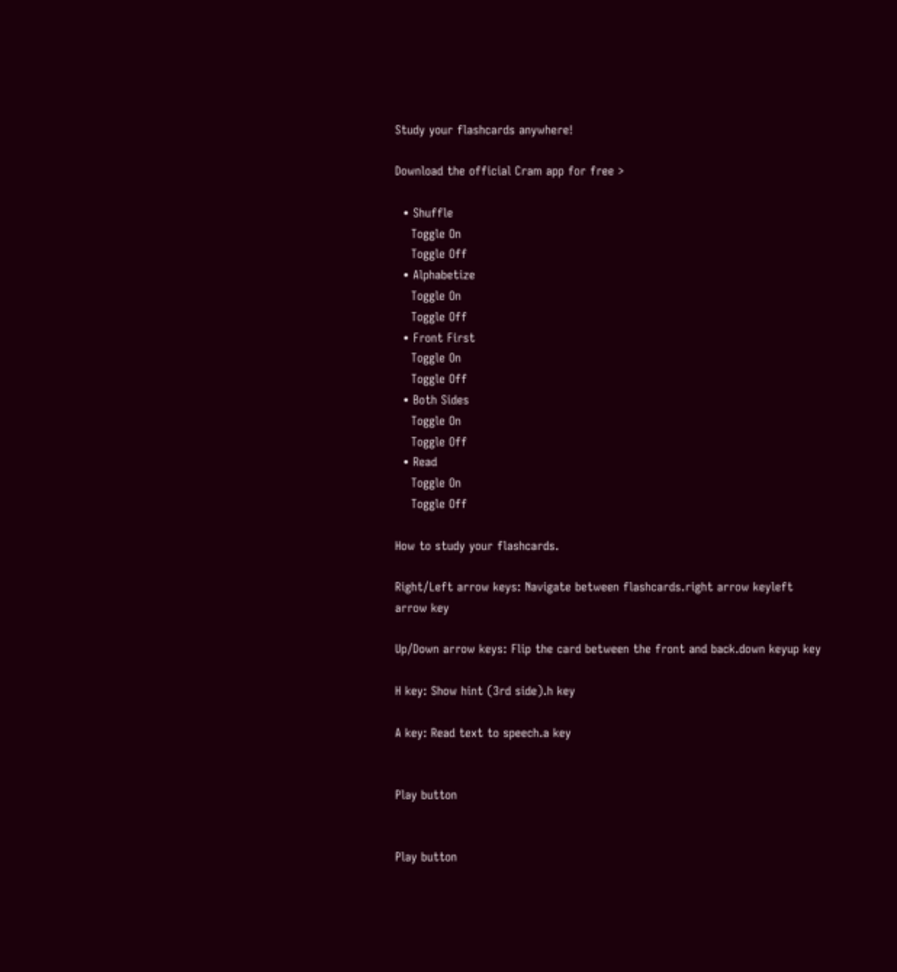Study your flashcards anywhere!

Download the official Cram app for free >

  • Shuffle
    Toggle On
    Toggle Off
  • Alphabetize
    Toggle On
    Toggle Off
  • Front First
    Toggle On
    Toggle Off
  • Both Sides
    Toggle On
    Toggle Off
  • Read
    Toggle On
    Toggle Off

How to study your flashcards.

Right/Left arrow keys: Navigate between flashcards.right arrow keyleft arrow key

Up/Down arrow keys: Flip the card between the front and back.down keyup key

H key: Show hint (3rd side).h key

A key: Read text to speech.a key


Play button


Play button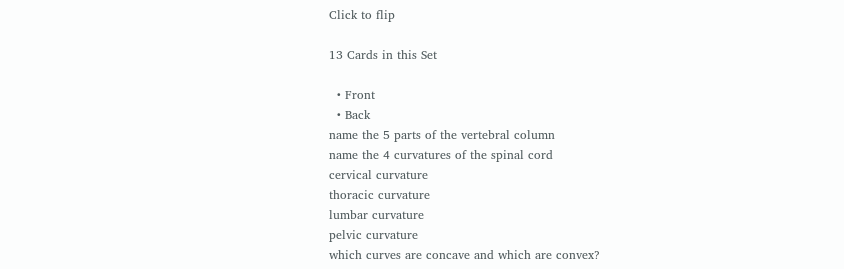Click to flip

13 Cards in this Set

  • Front
  • Back
name the 5 parts of the vertebral column
name the 4 curvatures of the spinal cord
cervical curvature
thoracic curvature
lumbar curvature
pelvic curvature
which curves are concave and which are convex?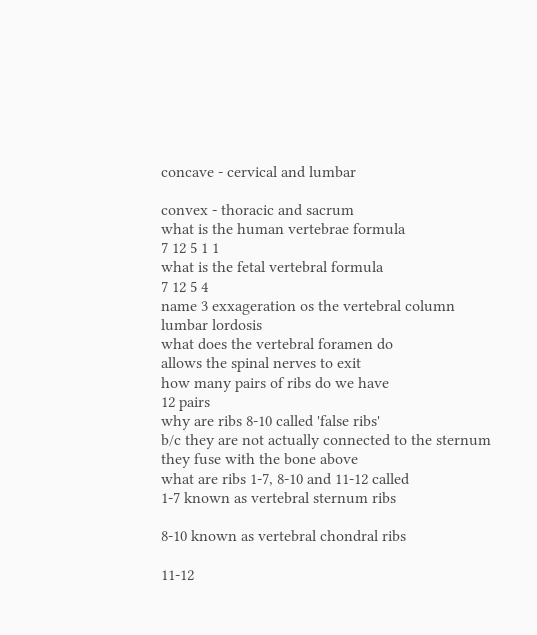concave - cervical and lumbar

convex - thoracic and sacrum
what is the human vertebrae formula
7 12 5 1 1
what is the fetal vertebral formula
7 12 5 4
name 3 exxageration os the vertebral column
lumbar lordosis
what does the vertebral foramen do
allows the spinal nerves to exit
how many pairs of ribs do we have
12 pairs
why are ribs 8-10 called 'false ribs'
b/c they are not actually connected to the sternum they fuse with the bone above
what are ribs 1-7, 8-10 and 11-12 called
1-7 known as vertebral sternum ribs

8-10 known as vertebral chondral ribs

11-12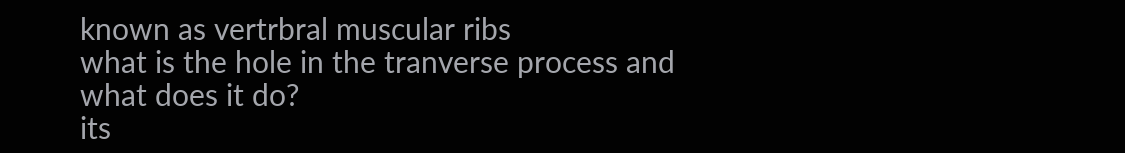known as vertrbral muscular ribs
what is the hole in the tranverse process and what does it do?
its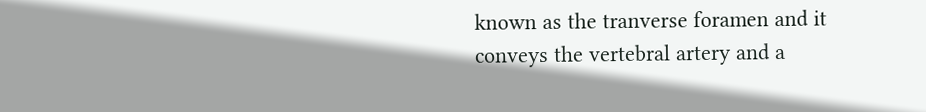known as the tranverse foramen and it conveys the vertebral artery and a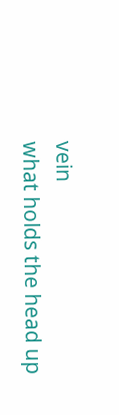vein
what holds the head up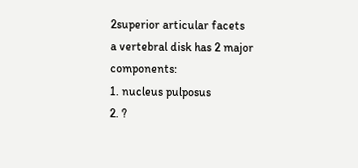2superior articular facets
a vertebral disk has 2 major components:
1. nucleus pulposus
2. ?